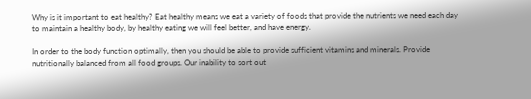Why is it important to eat healthy? Eat healthy means we eat a variety of foods that provide the nutrients we need each day to maintain a healthy body, by healthy eating we will feel better, and have energy.

In order to the body function optimally, then you should be able to provide sufficient vitamins and minerals. Provide nutritionally balanced from all food groups. Our inability to sort out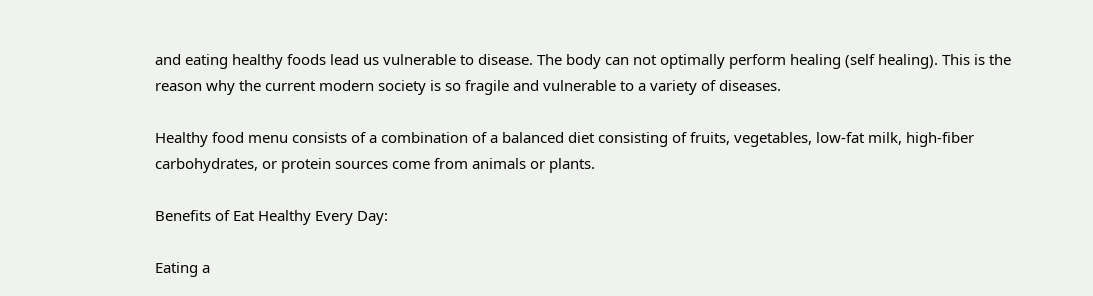and eating healthy foods lead us vulnerable to disease. The body can not optimally perform healing (self healing). This is the reason why the current modern society is so fragile and vulnerable to a variety of diseases.

Healthy food menu consists of a combination of a balanced diet consisting of fruits, vegetables, low-fat milk, high-fiber carbohydrates, or protein sources come from animals or plants.

Benefits of Eat Healthy Every Day:

Eating a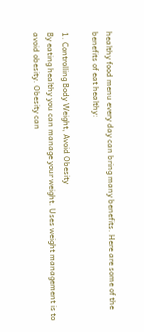healthy food menu every day can bring many benefits. Here are some of the benefits of eat healthy:

1. Controlling Body Weight, Avoid Obesity
By eating healthy you can manage your weight. Uses weight management is to avoid obesity. Obesity can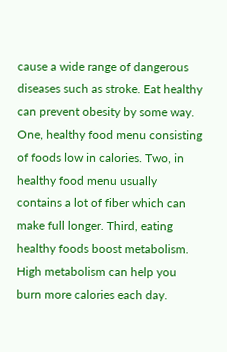cause a wide range of dangerous diseases such as stroke. Eat healthy can prevent obesity by some way. One, healthy food menu consisting of foods low in calories. Two, in healthy food menu usually contains a lot of fiber which can make full longer. Third, eating healthy foods boost metabolism. High metabolism can help you burn more calories each day.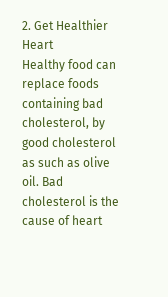2. Get Healthier Heart
Healthy food can replace foods containing bad cholesterol, by good cholesterol as such as olive oil. Bad cholesterol is the cause of heart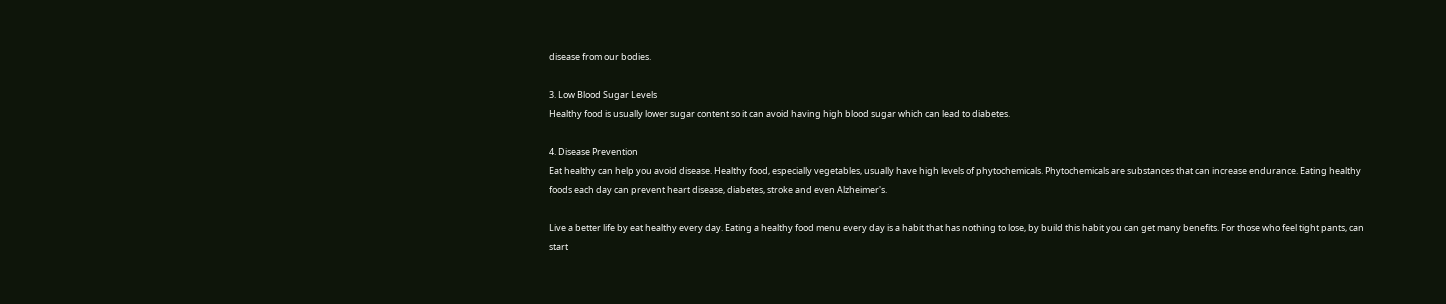disease from our bodies.

3. Low Blood Sugar Levels
Healthy food is usually lower sugar content so it can avoid having high blood sugar which can lead to diabetes.

4. Disease Prevention
Eat healthy can help you avoid disease. Healthy food, especially vegetables, usually have high levels of phytochemicals. Phytochemicals are substances that can increase endurance. Eating healthy foods each day can prevent heart disease, diabetes, stroke and even Alzheimer's.

Live a better life by eat healthy every day. Eating a healthy food menu every day is a habit that has nothing to lose, by build this habit you can get many benefits. For those who feel tight pants, can start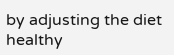by adjusting the diet healthy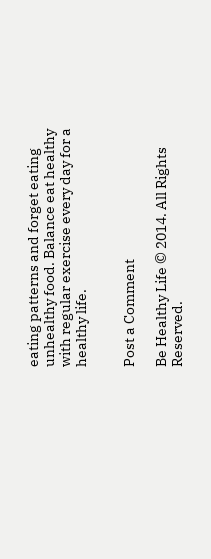eating patterns and forget eating unhealthy food. Balance eat healthy with regular exercise every day for a healthy life.


Post a Comment

Be Healthy Life © 2014. All Rights Reserved.